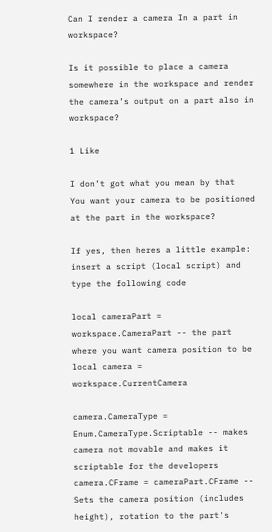Can I render a camera In a part in workspace?

Is it possible to place a camera somewhere in the workspace and render the camera’s output on a part also in workspace?

1 Like

I don’t got what you mean by that
You want your camera to be positioned at the part in the workspace?

If yes, then heres a little example:
insert a script (local script) and type the following code

local cameraPart = workspace.CameraPart -- the part where you want camera position to be
local camera = workspace.CurrentCamera

camera.CameraType = Enum.CameraType.Scriptable -- makes camera not movable and makes it scriptable for the developers
camera.CFrame = cameraPart.CFrame -- Sets the camera position (includes height), rotation to the part's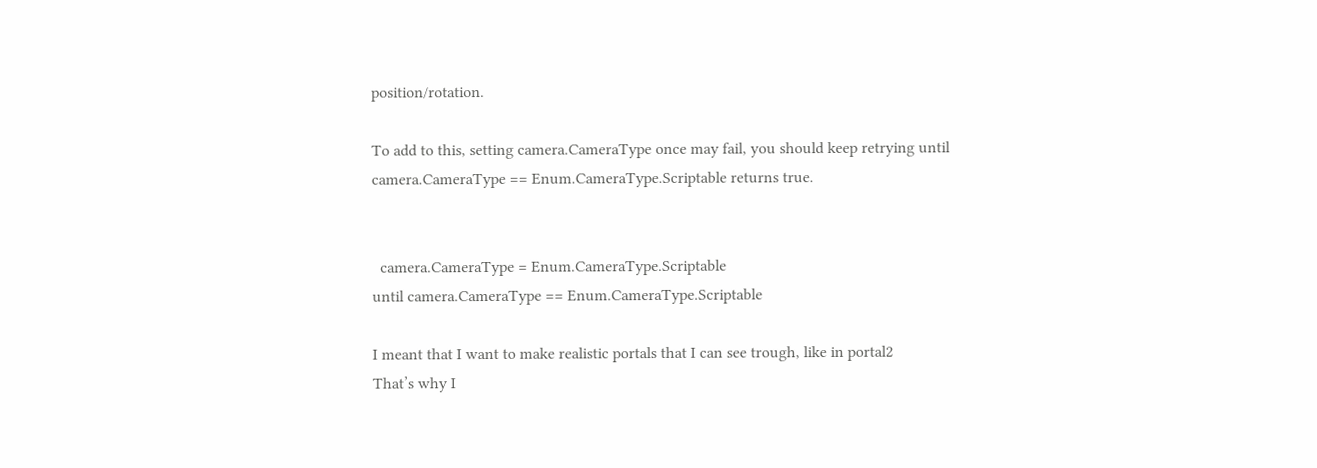position/rotation.

To add to this, setting camera.CameraType once may fail, you should keep retrying until camera.CameraType == Enum.CameraType.Scriptable returns true.


  camera.CameraType = Enum.CameraType.Scriptable
until camera.CameraType == Enum.CameraType.Scriptable

I meant that I want to make realistic portals that I can see trough, like in portal2
That’s why I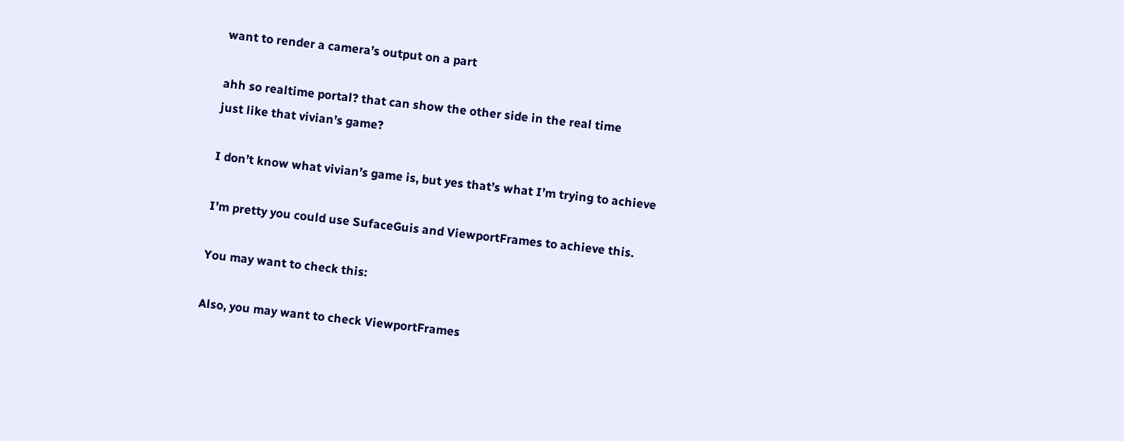want to render a camera’s output on a part

ahh so realtime portal? that can show the other side in the real time
just like that vivian’s game?

I don’t know what vivian’s game is, but yes that’s what I’m trying to achieve

I’m pretty you could use SufaceGuis and ViewportFrames to achieve this.

You may want to check this:

Also, you may want to check ViewportFrames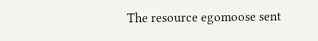The resource egomoose sent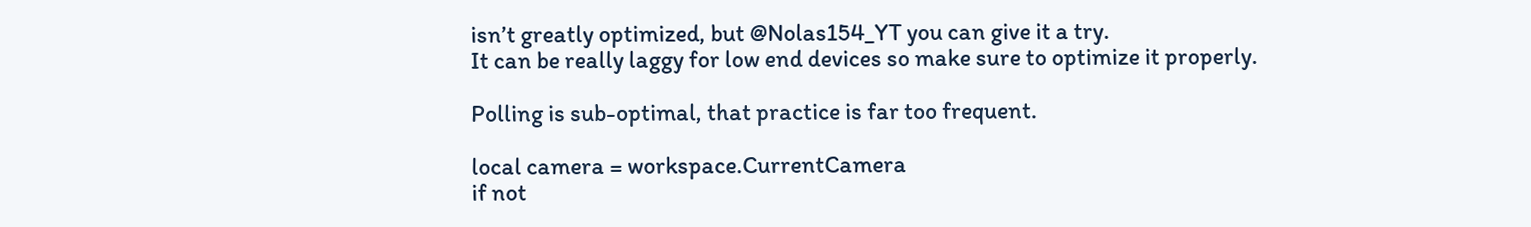isn’t greatly optimized, but @Nolas154_YT you can give it a try.
It can be really laggy for low end devices so make sure to optimize it properly.

Polling is sub-optimal, that practice is far too frequent.

local camera = workspace.CurrentCamera
if not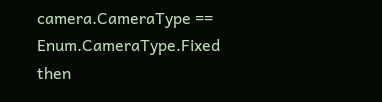camera.CameraType == Enum.CameraType.Fixed then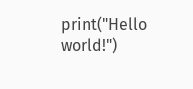print("Hello world!")